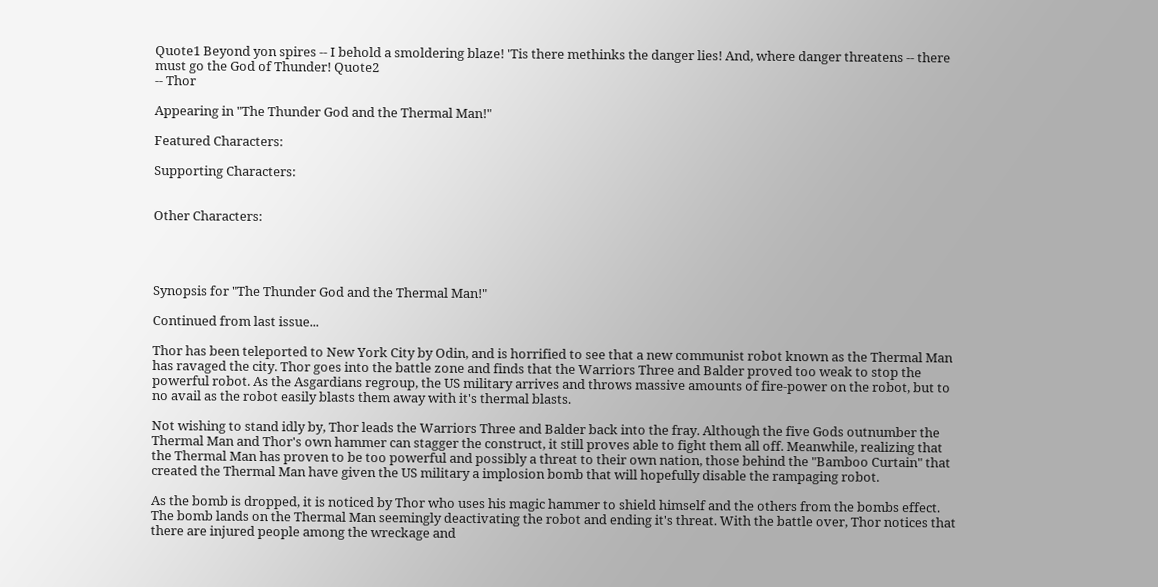Quote1 Beyond yon spires -- I behold a smoldering blaze! 'Tis there methinks the danger lies! And, where danger threatens -- there must go the God of Thunder! Quote2
-- Thor

Appearing in "The Thunder God and the Thermal Man!"

Featured Characters:

Supporting Characters:


Other Characters:




Synopsis for "The Thunder God and the Thermal Man!"

Continued from last issue...

Thor has been teleported to New York City by Odin, and is horrified to see that a new communist robot known as the Thermal Man has ravaged the city. Thor goes into the battle zone and finds that the Warriors Three and Balder proved too weak to stop the powerful robot. As the Asgardians regroup, the US military arrives and throws massive amounts of fire-power on the robot, but to no avail as the robot easily blasts them away with it's thermal blasts.

Not wishing to stand idly by, Thor leads the Warriors Three and Balder back into the fray. Although the five Gods outnumber the Thermal Man and Thor's own hammer can stagger the construct, it still proves able to fight them all off. Meanwhile, realizing that the Thermal Man has proven to be too powerful and possibly a threat to their own nation, those behind the "Bamboo Curtain" that created the Thermal Man have given the US military a implosion bomb that will hopefully disable the rampaging robot.

As the bomb is dropped, it is noticed by Thor who uses his magic hammer to shield himself and the others from the bombs effect. The bomb lands on the Thermal Man seemingly deactivating the robot and ending it's threat. With the battle over, Thor notices that there are injured people among the wreckage and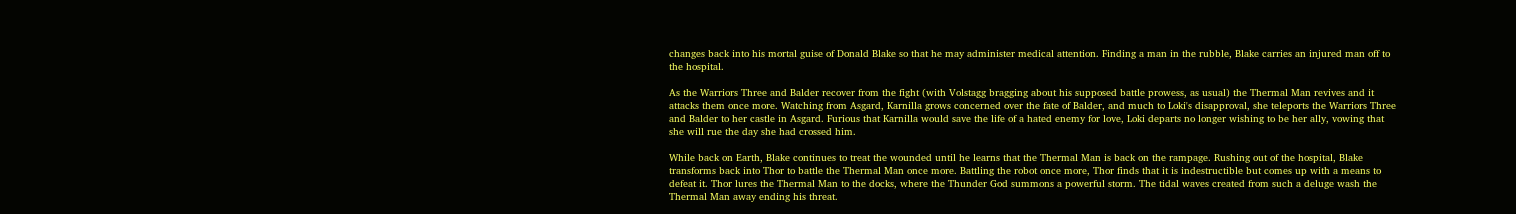changes back into his mortal guise of Donald Blake so that he may administer medical attention. Finding a man in the rubble, Blake carries an injured man off to the hospital.

As the Warriors Three and Balder recover from the fight (with Volstagg bragging about his supposed battle prowess, as usual) the Thermal Man revives and it attacks them once more. Watching from Asgard, Karnilla grows concerned over the fate of Balder, and much to Loki's disapproval, she teleports the Warriors Three and Balder to her castle in Asgard. Furious that Karnilla would save the life of a hated enemy for love, Loki departs no longer wishing to be her ally, vowing that she will rue the day she had crossed him.

While back on Earth, Blake continues to treat the wounded until he learns that the Thermal Man is back on the rampage. Rushing out of the hospital, Blake transforms back into Thor to battle the Thermal Man once more. Battling the robot once more, Thor finds that it is indestructible but comes up with a means to defeat it. Thor lures the Thermal Man to the docks, where the Thunder God summons a powerful storm. The tidal waves created from such a deluge wash the Thermal Man away ending his threat.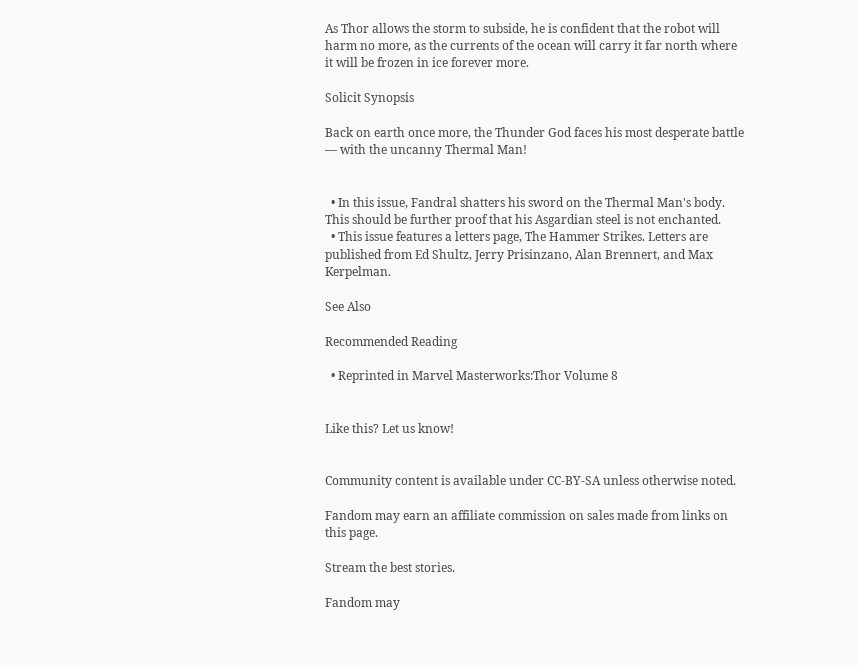As Thor allows the storm to subside, he is confident that the robot will harm no more, as the currents of the ocean will carry it far north where it will be frozen in ice forever more.

Solicit Synopsis

Back on earth once more, the Thunder God faces his most desperate battle — with the uncanny Thermal Man!


  • In this issue, Fandral shatters his sword on the Thermal Man's body. This should be further proof that his Asgardian steel is not enchanted.
  • This issue features a letters page, The Hammer Strikes. Letters are published from Ed Shultz, Jerry Prisinzano, Alan Brennert, and Max Kerpelman.

See Also

Recommended Reading

  • Reprinted in Marvel Masterworks:Thor Volume 8


Like this? Let us know!


Community content is available under CC-BY-SA unless otherwise noted.

Fandom may earn an affiliate commission on sales made from links on this page.

Stream the best stories.

Fandom may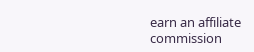earn an affiliate commission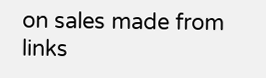on sales made from links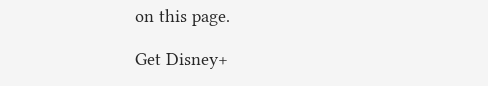on this page.

Get Disney+